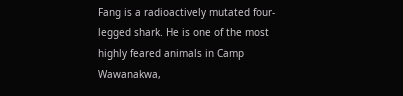Fang is a radioactively mutated four-legged shark. He is one of the most highly feared animals in Camp Wawanakwa,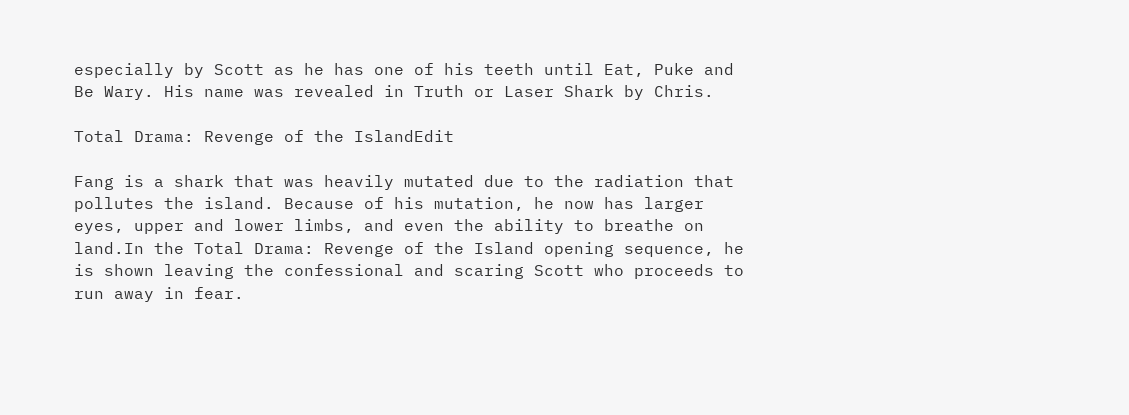especially by Scott as he has one of his teeth until Eat, Puke and Be Wary. His name was revealed in Truth or Laser Shark by Chris.

Total Drama: Revenge of the IslandEdit

Fang is a shark that was heavily mutated due to the radiation that pollutes the island. Because of his mutation, he now has larger eyes, upper and lower limbs, and even the ability to breathe on land.In the Total Drama: Revenge of the Island opening sequence, he is shown leaving the confessional and scaring Scott who proceeds to run away in fear.